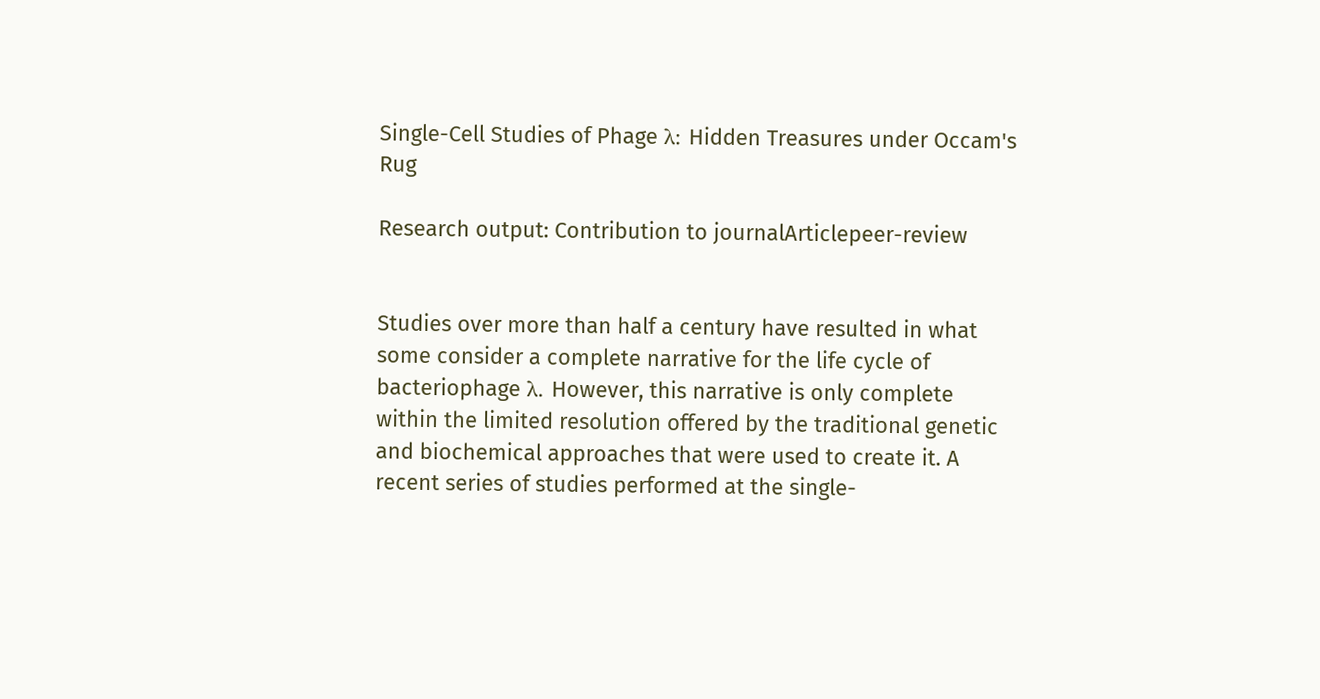Single-Cell Studies of Phage λ: Hidden Treasures under Occam's Rug

Research output: Contribution to journalArticlepeer-review


Studies over more than half a century have resulted in what some consider a complete narrative for the life cycle of bacteriophage λ. However, this narrative is only complete within the limited resolution offered by the traditional genetic and biochemical approaches that were used to create it. A recent series of studies performed at the single-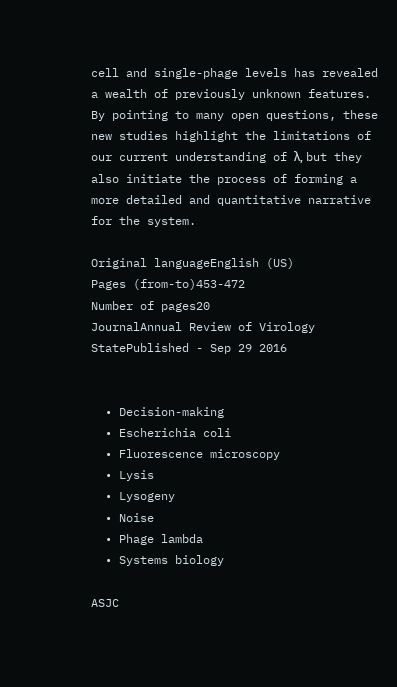cell and single-phage levels has revealed a wealth of previously unknown features. By pointing to many open questions, these new studies highlight the limitations of our current understanding of λ, but they also initiate the process of forming a more detailed and quantitative narrative for the system.

Original languageEnglish (US)
Pages (from-to)453-472
Number of pages20
JournalAnnual Review of Virology
StatePublished - Sep 29 2016


  • Decision-making
  • Escherichia coli
  • Fluorescence microscopy
  • Lysis
  • Lysogeny
  • Noise
  • Phage lambda
  • Systems biology

ASJC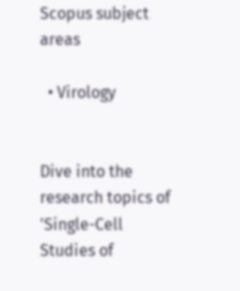Scopus subject areas

  • Virology


Dive into the research topics of 'Single-Cell Studies of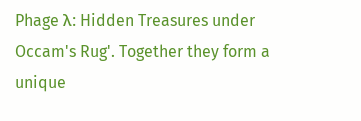Phage λ: Hidden Treasures under Occam's Rug'. Together they form a unique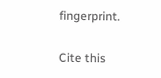fingerprint.

Cite this